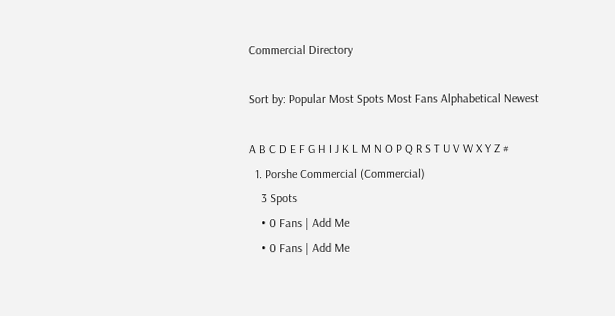Commercial Directory

Sort by: Popular Most Spots Most Fans Alphabetical Newest

A B C D E F G H I J K L M N O P Q R S T U V W X Y Z #
  1. Porshe Commercial (Commercial)
    3 Spots
    • 0 Fans | Add Me
    • 0 Fans | Add Me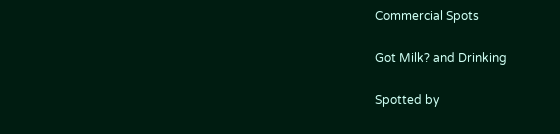Commercial Spots

Got Milk? and Drinking

Spotted by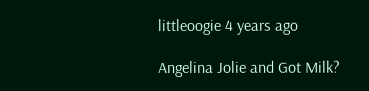littleoogie 4 years ago

Angelina Jolie and Got Milk?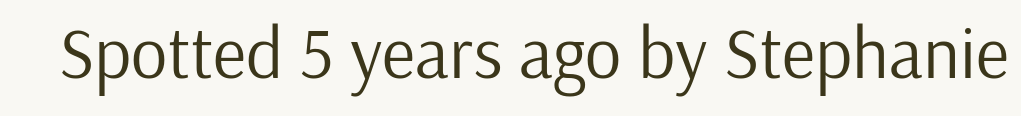Spotted 5 years ago by Stephanie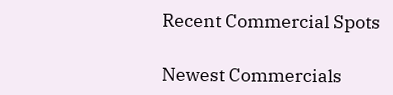Recent Commercial Spots

Newest Commercials